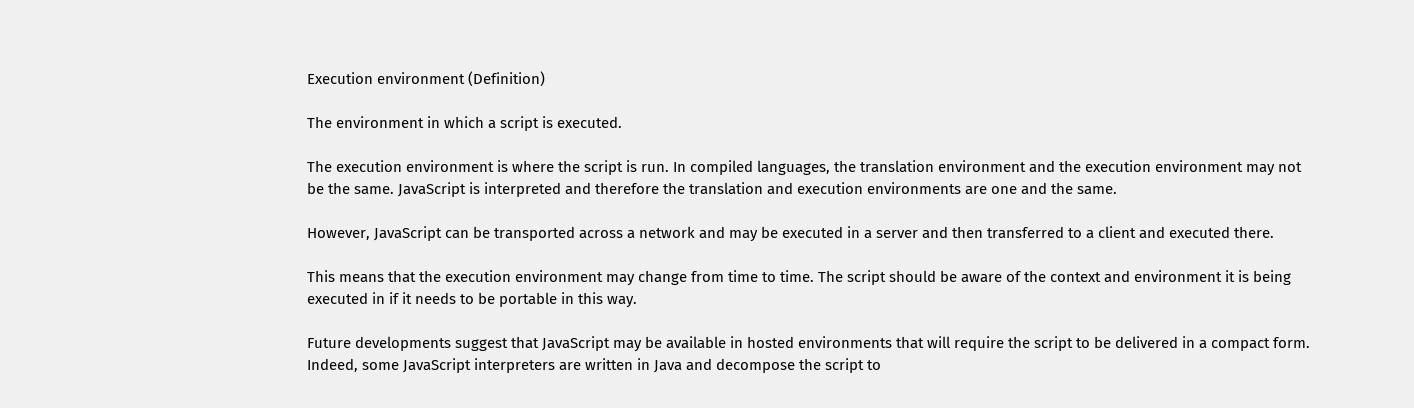Execution environment (Definition)

The environment in which a script is executed.

The execution environment is where the script is run. In compiled languages, the translation environment and the execution environment may not be the same. JavaScript is interpreted and therefore the translation and execution environments are one and the same.

However, JavaScript can be transported across a network and may be executed in a server and then transferred to a client and executed there.

This means that the execution environment may change from time to time. The script should be aware of the context and environment it is being executed in if it needs to be portable in this way.

Future developments suggest that JavaScript may be available in hosted environments that will require the script to be delivered in a compact form. Indeed, some JavaScript interpreters are written in Java and decompose the script to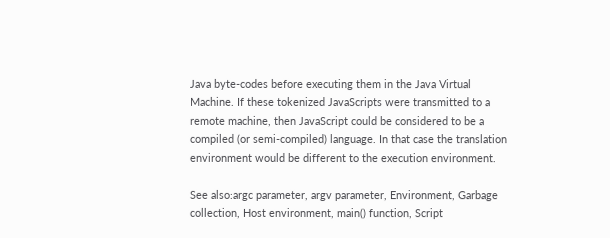Java byte-codes before executing them in the Java Virtual Machine. If these tokenized JavaScripts were transmitted to a remote machine, then JavaScript could be considered to be a compiled (or semi-compiled) language. In that case the translation environment would be different to the execution environment.

See also:argc parameter, argv parameter, Environment, Garbage collection, Host environment, main() function, Script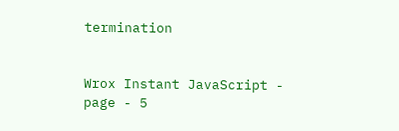termination


Wrox Instant JavaScript - page - 5